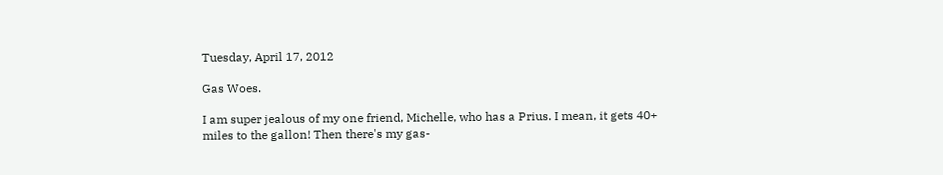Tuesday, April 17, 2012

Gas Woes.

I am super jealous of my one friend, Michelle, who has a Prius. I mean, it gets 40+ miles to the gallon! Then there's my gas-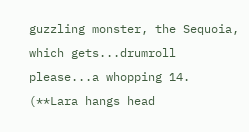guzzling monster, the Sequoia, which gets...drumroll please...a whopping 14. (**Lara hangs head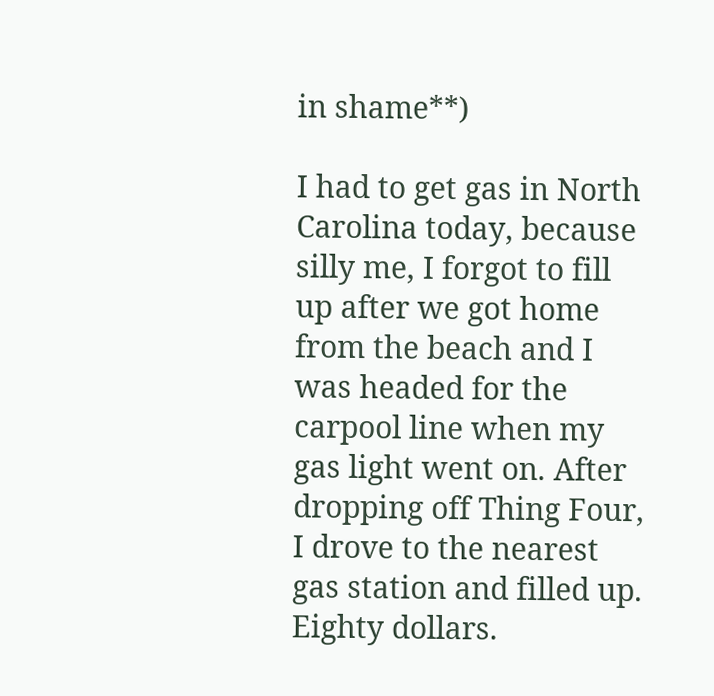in shame**)

I had to get gas in North Carolina today, because silly me, I forgot to fill up after we got home from the beach and I was headed for the carpool line when my gas light went on. After dropping off Thing Four, I drove to the nearest gas station and filled up. Eighty dollars.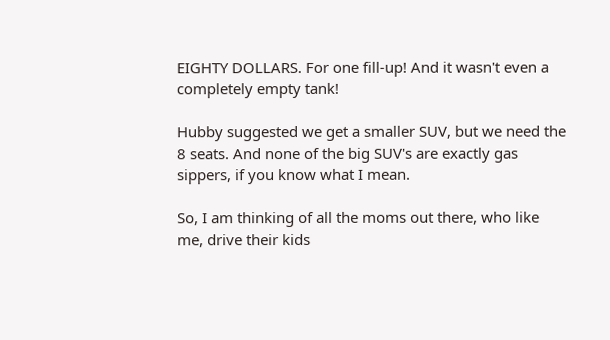EIGHTY DOLLARS. For one fill-up! And it wasn't even a completely empty tank!

Hubby suggested we get a smaller SUV, but we need the 8 seats. And none of the big SUV's are exactly gas sippers, if you know what I mean.

So, I am thinking of all the moms out there, who like me, drive their kids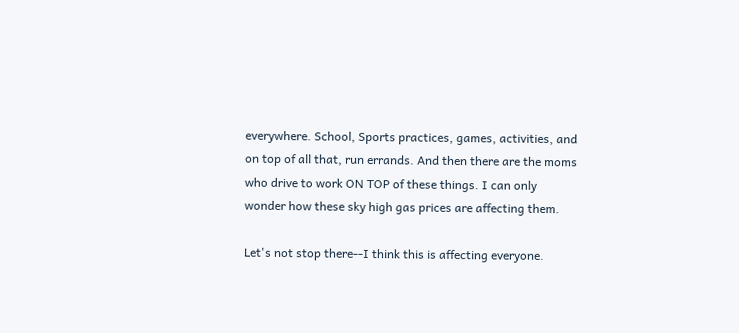everywhere. School, Sports practices, games, activities, and on top of all that, run errands. And then there are the moms who drive to work ON TOP of these things. I can only wonder how these sky high gas prices are affecting them.

Let's not stop there--I think this is affecting everyone.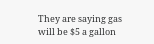They are saying gas will be $5 a gallon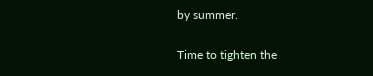by summer.

Time to tighten the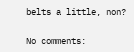belts a little, non?

No comments: